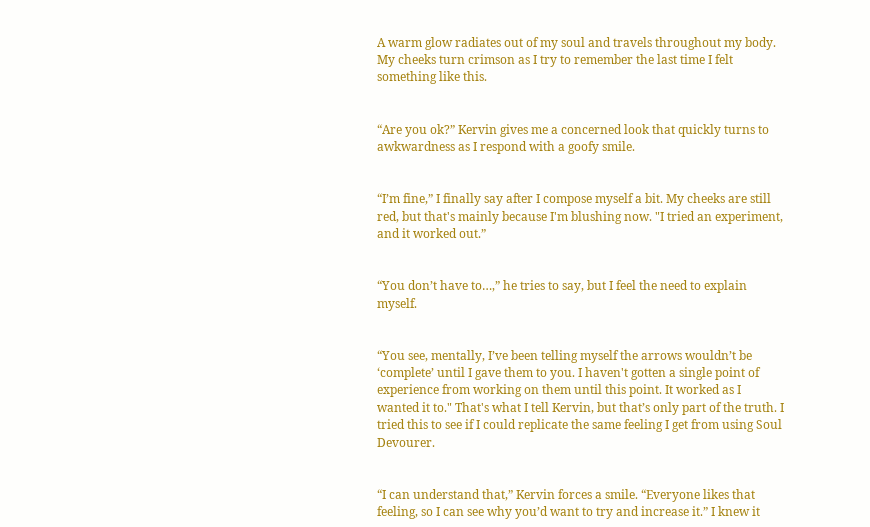A warm glow radiates out of my soul and travels throughout my body. My cheeks turn crimson as I try to remember the last time I felt something like this.


“Are you ok?” Kervin gives me a concerned look that quickly turns to awkwardness as I respond with a goofy smile.


“I’m fine,” I finally say after I compose myself a bit. My cheeks are still red, but that's mainly because I'm blushing now. "I tried an experiment, and it worked out.”


“You don’t have to…,” he tries to say, but I feel the need to explain myself.


“You see, mentally, I’ve been telling myself the arrows wouldn’t be ‘complete’ until I gave them to you. I haven't gotten a single point of experience from working on them until this point. It worked as I wanted it to." That's what I tell Kervin, but that’s only part of the truth. I tried this to see if I could replicate the same feeling I get from using Soul Devourer.


“I can understand that,” Kervin forces a smile. “Everyone likes that feeling, so I can see why you’d want to try and increase it.” I knew it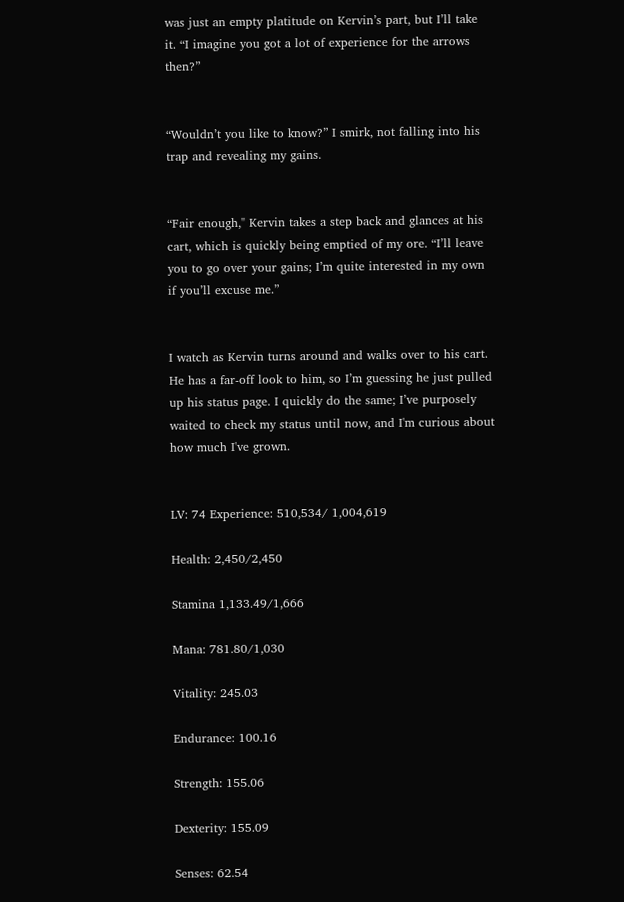was just an empty platitude on Kervin’s part, but I’ll take it. “I imagine you got a lot of experience for the arrows then?”


“Wouldn’t you like to know?” I smirk, not falling into his trap and revealing my gains.


“Fair enough," Kervin takes a step back and glances at his cart, which is quickly being emptied of my ore. “I’ll leave you to go over your gains; I’m quite interested in my own if you’ll excuse me.”


I watch as Kervin turns around and walks over to his cart. He has a far-off look to him, so I’m guessing he just pulled up his status page. I quickly do the same; I’ve purposely waited to check my status until now, and I'm curious about how much I've grown.


LV: 74 Experience: 510,534/ 1,004,619

Health: 2,450/2,450

Stamina 1,133.49/1,666

Mana: 781.80/1,030

Vitality: 245.03

Endurance: 100.16

Strength: 155.06

Dexterity: 155.09

Senses: 62.54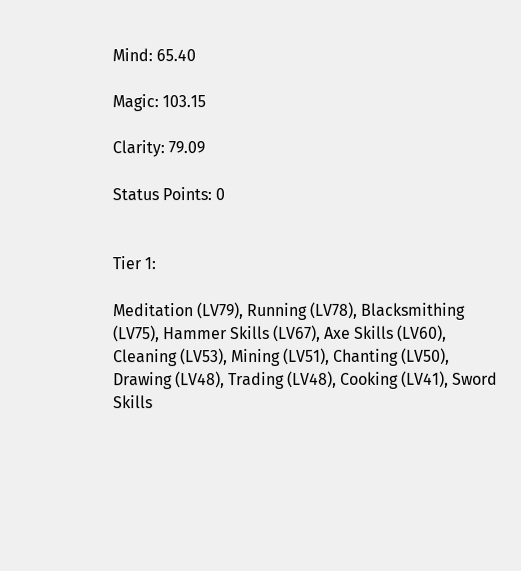Mind: 65.40

Magic: 103.15

Clarity: 79.09

Status Points: 0


Tier 1:

Meditation (LV79), Running (LV78), Blacksmithing (LV75), Hammer Skills (LV67), Axe Skills (LV60), Cleaning (LV53), Mining (LV51), Chanting (LV50), Drawing (LV48), Trading (LV48), Cooking (LV41), Sword Skills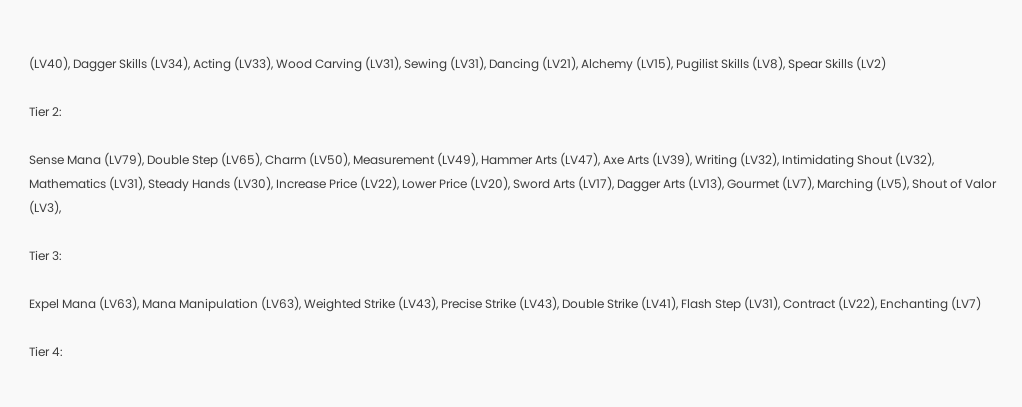(LV40), Dagger Skills (LV34), Acting (LV33), Wood Carving (LV31), Sewing (LV31), Dancing (LV21), Alchemy (LV15), Pugilist Skills (LV8), Spear Skills (LV2)

Tier 2:

Sense Mana (LV79), Double Step (LV65), Charm (LV50), Measurement (LV49), Hammer Arts (LV47), Axe Arts (LV39), Writing (LV32), Intimidating Shout (LV32), Mathematics (LV31), Steady Hands (LV30), Increase Price (LV22), Lower Price (LV20), Sword Arts (LV17), Dagger Arts (LV13), Gourmet (LV7), Marching (LV5), Shout of Valor (LV3),

Tier 3:

Expel Mana (LV63), Mana Manipulation (LV63), Weighted Strike (LV43), Precise Strike (LV43), Double Strike (LV41), Flash Step (LV31), Contract (LV22), Enchanting (LV7)

Tier 4: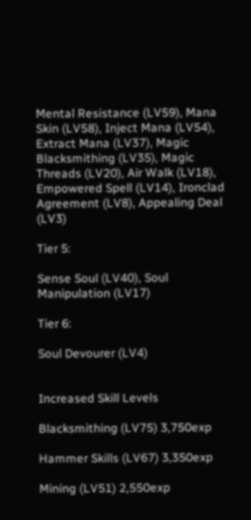Mental Resistance (LV59), Mana Skin (LV58), Inject Mana (LV54), Extract Mana (LV37), Magic Blacksmithing (LV35), Magic Threads (LV20), Air Walk (LV18), Empowered Spell (LV14), Ironclad Agreement (LV8), Appealing Deal (LV3)

Tier 5:

Sense Soul (LV40), Soul Manipulation (LV17)

Tier 6:

Soul Devourer (LV4)


Increased Skill Levels

Blacksmithing (LV75) 3,750exp

Hammer Skills (LV67) 3,350exp

Mining (LV51) 2,550exp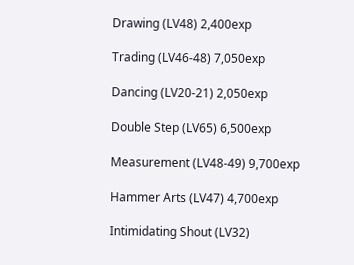Drawing (LV48) 2,400exp

Trading (LV46-48) 7,050exp

Dancing (LV20-21) 2,050exp

Double Step (LV65) 6,500exp

Measurement (LV48-49) 9,700exp

Hammer Arts (LV47) 4,700exp

Intimidating Shout (LV32)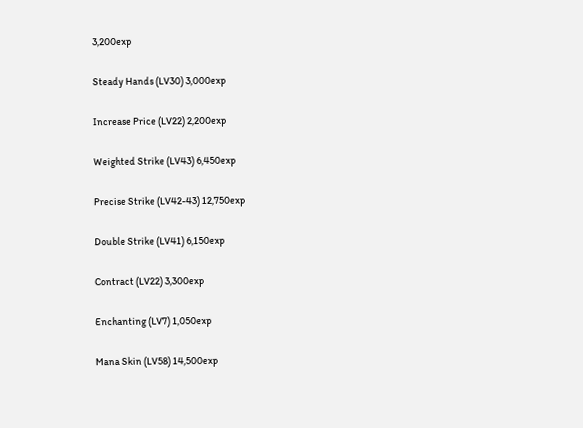3,200exp

Steady Hands (LV30) 3,000exp

Increase Price (LV22) 2,200exp

Weighted Strike (LV43) 6,450exp

Precise Strike (LV42-43) 12,750exp

Double Strike (LV41) 6,150exp

Contract (LV22) 3,300exp

Enchanting (LV7) 1,050exp

Mana Skin (LV58) 14,500exp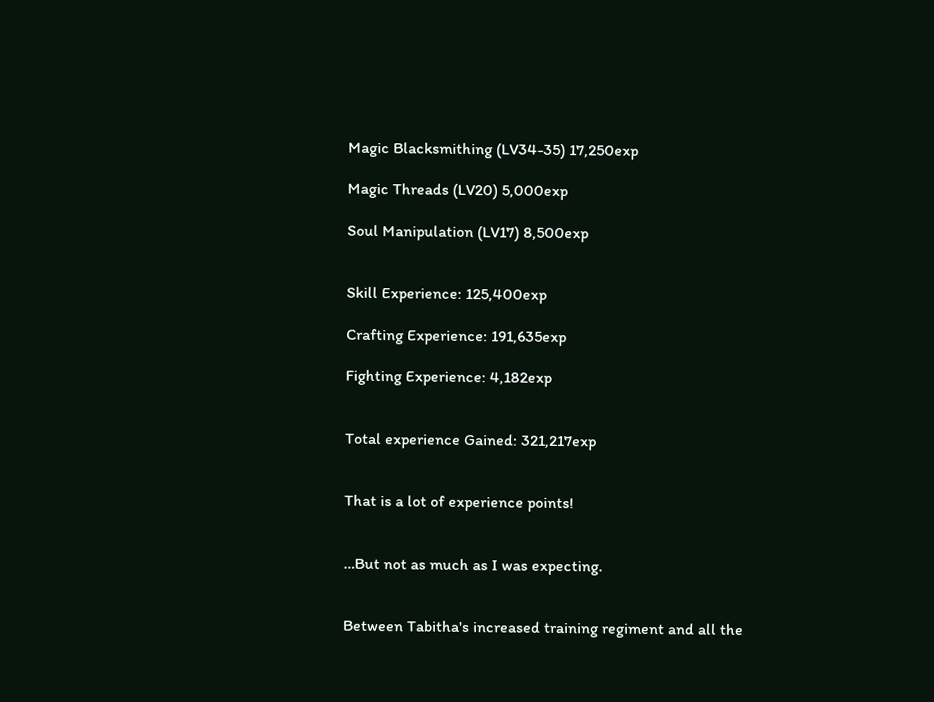Magic Blacksmithing (LV34-35) 17,250exp

Magic Threads (LV20) 5,000exp

Soul Manipulation (LV17) 8,500exp


Skill Experience: 125,400exp

Crafting Experience: 191,635exp

Fighting Experience: 4,182exp


Total experience Gained: 321,217exp


That is a lot of experience points!


…But not as much as I was expecting.


Between Tabitha's increased training regiment and all the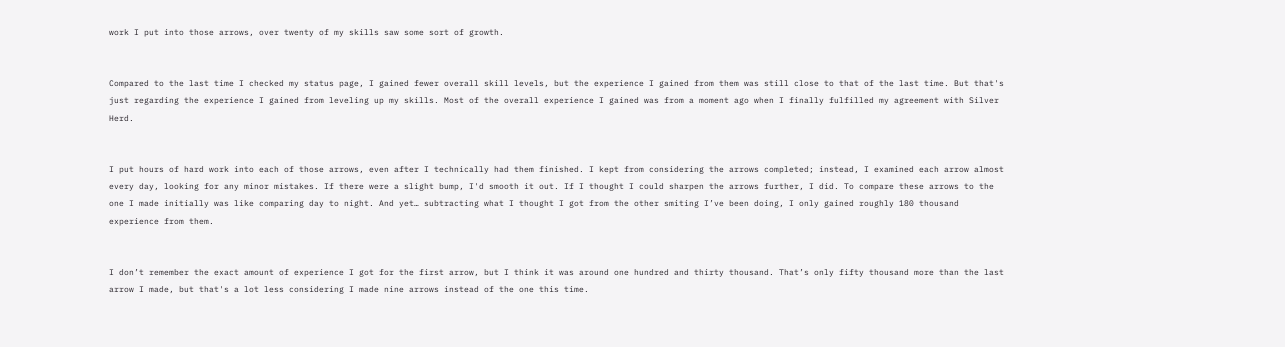work I put into those arrows, over twenty of my skills saw some sort of growth.


Compared to the last time I checked my status page, I gained fewer overall skill levels, but the experience I gained from them was still close to that of the last time. But that's just regarding the experience I gained from leveling up my skills. Most of the overall experience I gained was from a moment ago when I finally fulfilled my agreement with Silver Herd.


I put hours of hard work into each of those arrows, even after I technically had them finished. I kept from considering the arrows completed; instead, I examined each arrow almost every day, looking for any minor mistakes. If there were a slight bump, I'd smooth it out. If I thought I could sharpen the arrows further, I did. To compare these arrows to the one I made initially was like comparing day to night. And yet… subtracting what I thought I got from the other smiting I’ve been doing, I only gained roughly 180 thousand experience from them.


I don’t remember the exact amount of experience I got for the first arrow, but I think it was around one hundred and thirty thousand. That’s only fifty thousand more than the last arrow I made, but that's a lot less considering I made nine arrows instead of the one this time.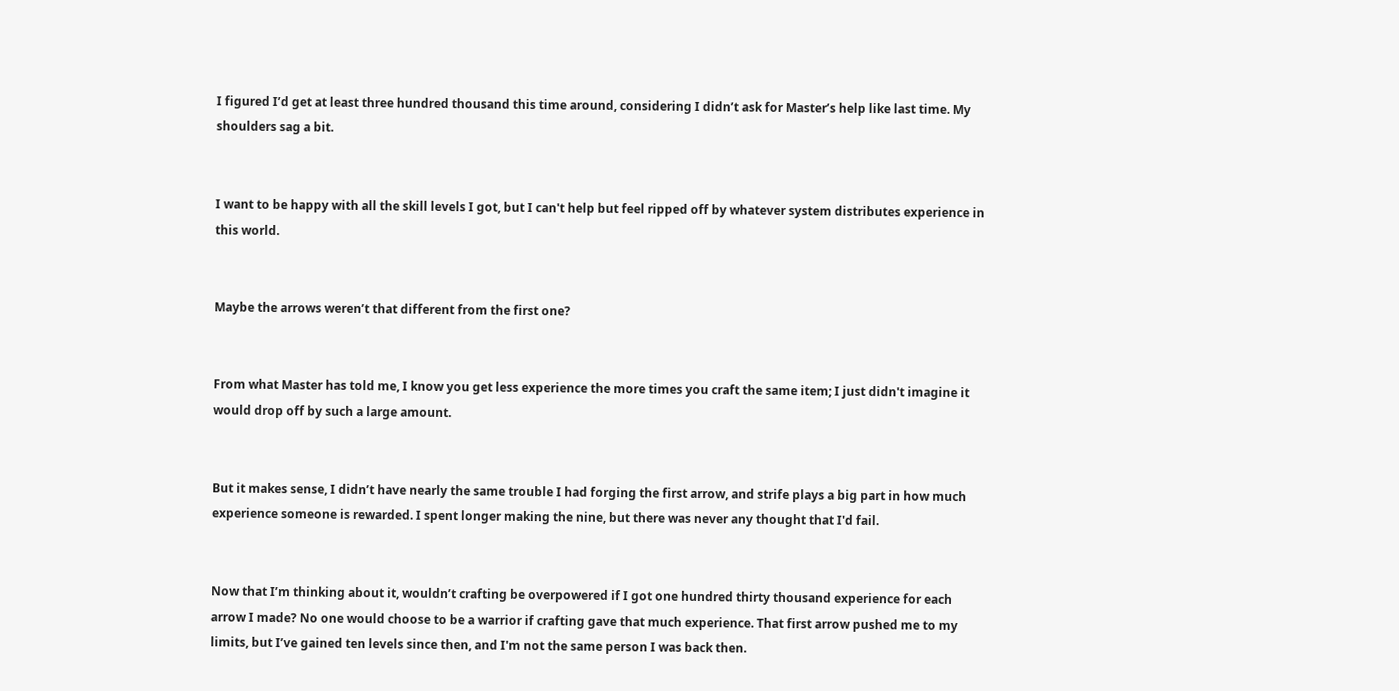I figured I’d get at least three hundred thousand this time around, considering I didn’t ask for Master’s help like last time. My shoulders sag a bit.


I want to be happy with all the skill levels I got, but I can't help but feel ripped off by whatever system distributes experience in this world.


Maybe the arrows weren’t that different from the first one?


From what Master has told me, I know you get less experience the more times you craft the same item; I just didn't imagine it would drop off by such a large amount.


But it makes sense, I didn’t have nearly the same trouble I had forging the first arrow, and strife plays a big part in how much experience someone is rewarded. I spent longer making the nine, but there was never any thought that I'd fail.


Now that I’m thinking about it, wouldn’t crafting be overpowered if I got one hundred thirty thousand experience for each arrow I made? No one would choose to be a warrior if crafting gave that much experience. That first arrow pushed me to my limits, but I’ve gained ten levels since then, and I'm not the same person I was back then.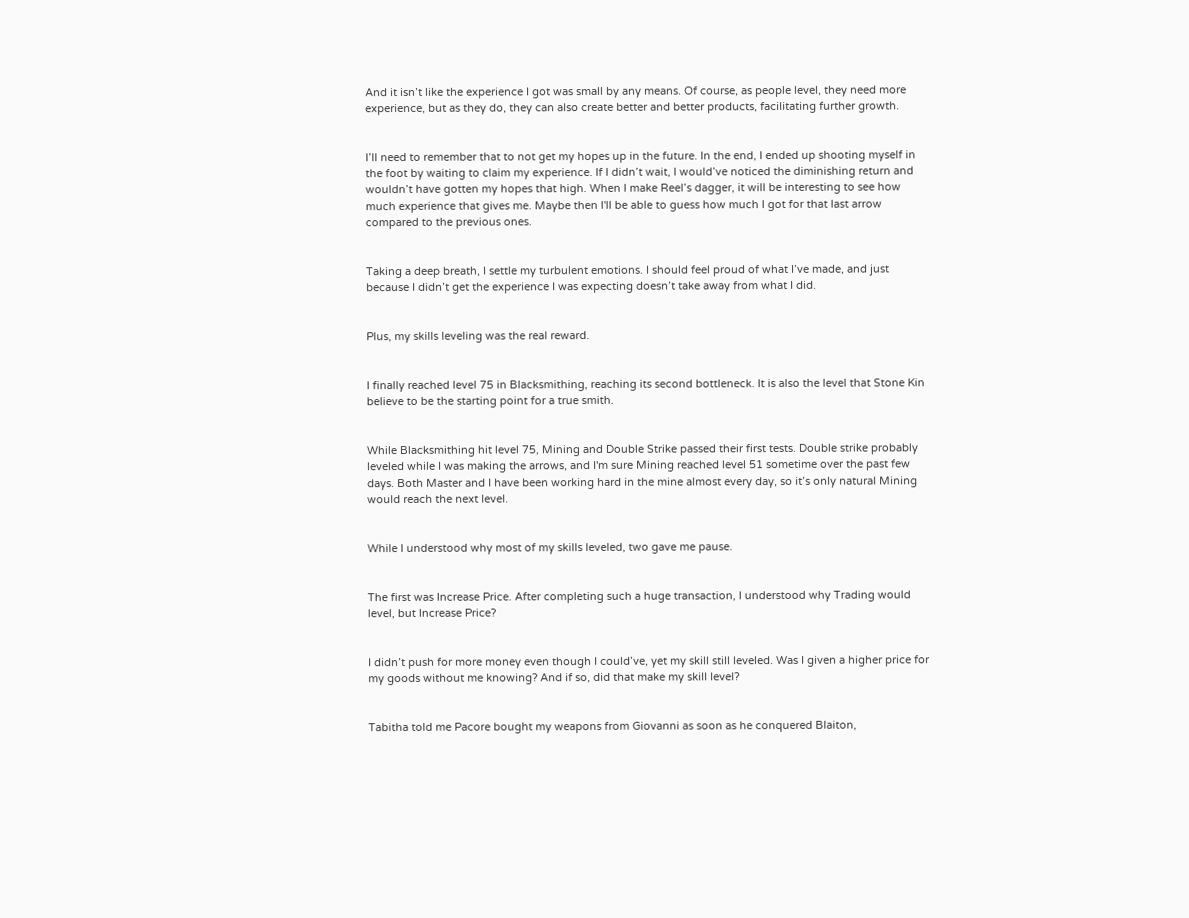And it isn’t like the experience I got was small by any means. Of course, as people level, they need more experience, but as they do, they can also create better and better products, facilitating further growth.


I’ll need to remember that to not get my hopes up in the future. In the end, I ended up shooting myself in the foot by waiting to claim my experience. If I didn’t wait, I would’ve noticed the diminishing return and wouldn’t have gotten my hopes that high. When I make Reel’s dagger, it will be interesting to see how much experience that gives me. Maybe then I'll be able to guess how much I got for that last arrow compared to the previous ones.


Taking a deep breath, I settle my turbulent emotions. I should feel proud of what I’ve made, and just because I didn’t get the experience I was expecting doesn’t take away from what I did.


Plus, my skills leveling was the real reward.


I finally reached level 75 in Blacksmithing, reaching its second bottleneck. It is also the level that Stone Kin believe to be the starting point for a true smith.


While Blacksmithing hit level 75, Mining and Double Strike passed their first tests. Double strike probably leveled while I was making the arrows, and I'm sure Mining reached level 51 sometime over the past few days. Both Master and I have been working hard in the mine almost every day, so it’s only natural Mining would reach the next level.


While I understood why most of my skills leveled, two gave me pause.


The first was Increase Price. After completing such a huge transaction, I understood why Trading would level, but Increase Price?


I didn’t push for more money even though I could’ve, yet my skill still leveled. Was I given a higher price for my goods without me knowing? And if so, did that make my skill level?


Tabitha told me Pacore bought my weapons from Giovanni as soon as he conquered Blaiton,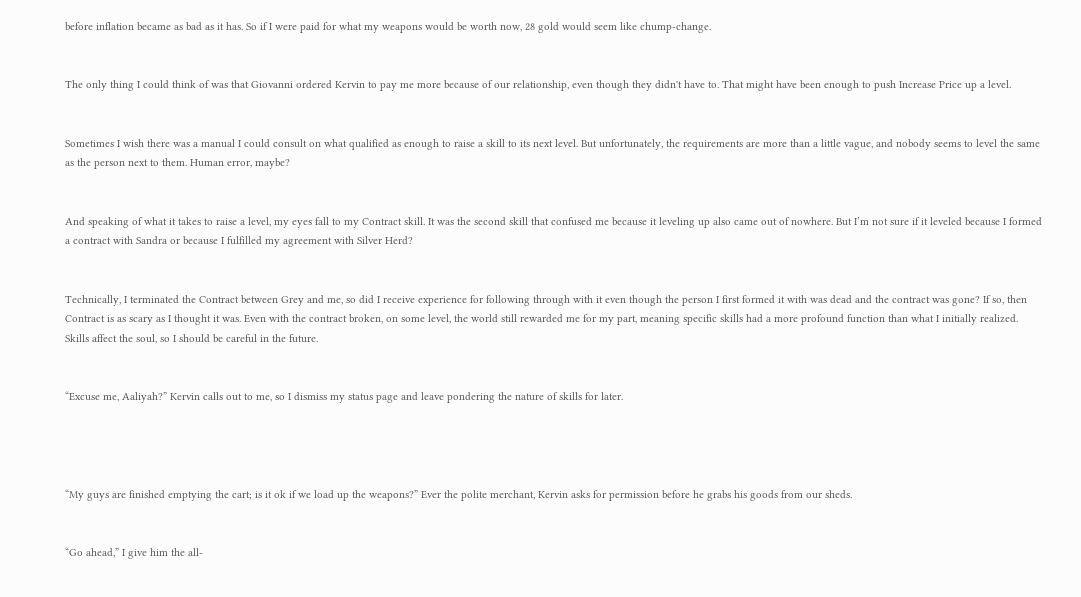before inflation became as bad as it has. So if I were paid for what my weapons would be worth now, 28 gold would seem like chump-change.


The only thing I could think of was that Giovanni ordered Kervin to pay me more because of our relationship, even though they didn't have to. That might have been enough to push Increase Price up a level.


Sometimes I wish there was a manual I could consult on what qualified as enough to raise a skill to its next level. But unfortunately, the requirements are more than a little vague, and nobody seems to level the same as the person next to them. Human error, maybe?


And speaking of what it takes to raise a level, my eyes fall to my Contract skill. It was the second skill that confused me because it leveling up also came out of nowhere. But I’m not sure if it leveled because I formed a contract with Sandra or because I fulfilled my agreement with Silver Herd?


Technically, I terminated the Contract between Grey and me, so did I receive experience for following through with it even though the person I first formed it with was dead and the contract was gone? If so, then Contract is as scary as I thought it was. Even with the contract broken, on some level, the world still rewarded me for my part, meaning specific skills had a more profound function than what I initially realized. Skills affect the soul, so I should be careful in the future.


“Excuse me, Aaliyah?” Kervin calls out to me, so I dismiss my status page and leave pondering the nature of skills for later.




“My guys are finished emptying the cart; is it ok if we load up the weapons?” Ever the polite merchant, Kervin asks for permission before he grabs his goods from our sheds.


“Go ahead,” I give him the all-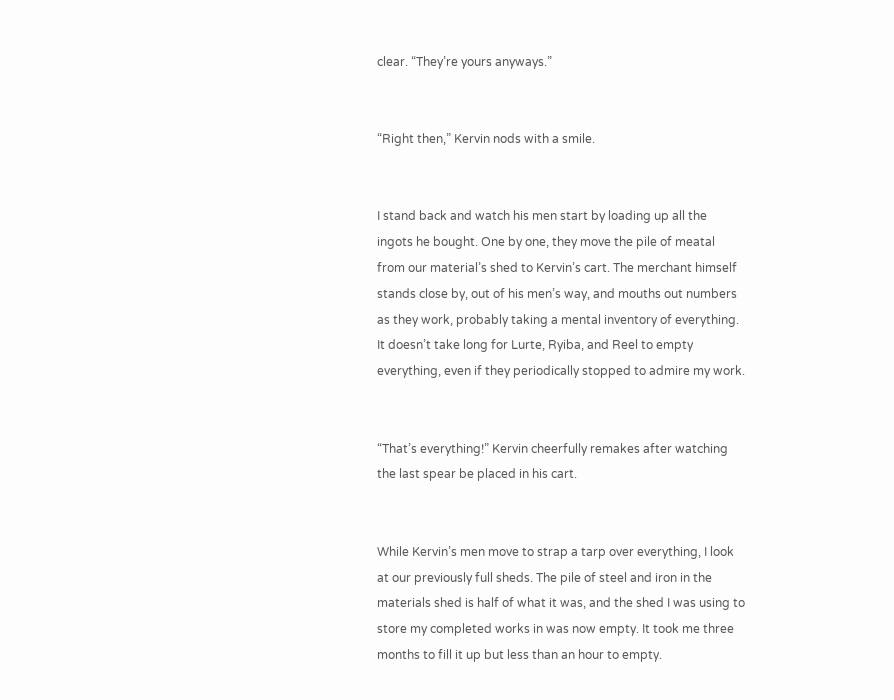clear. “They’re yours anyways.”


“Right then,” Kervin nods with a smile.


I stand back and watch his men start by loading up all the ingots he bought. One by one, they move the pile of meatal from our material’s shed to Kervin’s cart. The merchant himself stands close by, out of his men’s way, and mouths out numbers as they work, probably taking a mental inventory of everything. It doesn’t take long for Lurte, Ryiba, and Reel to empty everything, even if they periodically stopped to admire my work.


“That’s everything!” Kervin cheerfully remakes after watching the last spear be placed in his cart.


While Kervin’s men move to strap a tarp over everything, I look at our previously full sheds. The pile of steel and iron in the materials shed is half of what it was, and the shed I was using to store my completed works in was now empty. It took me three months to fill it up but less than an hour to empty.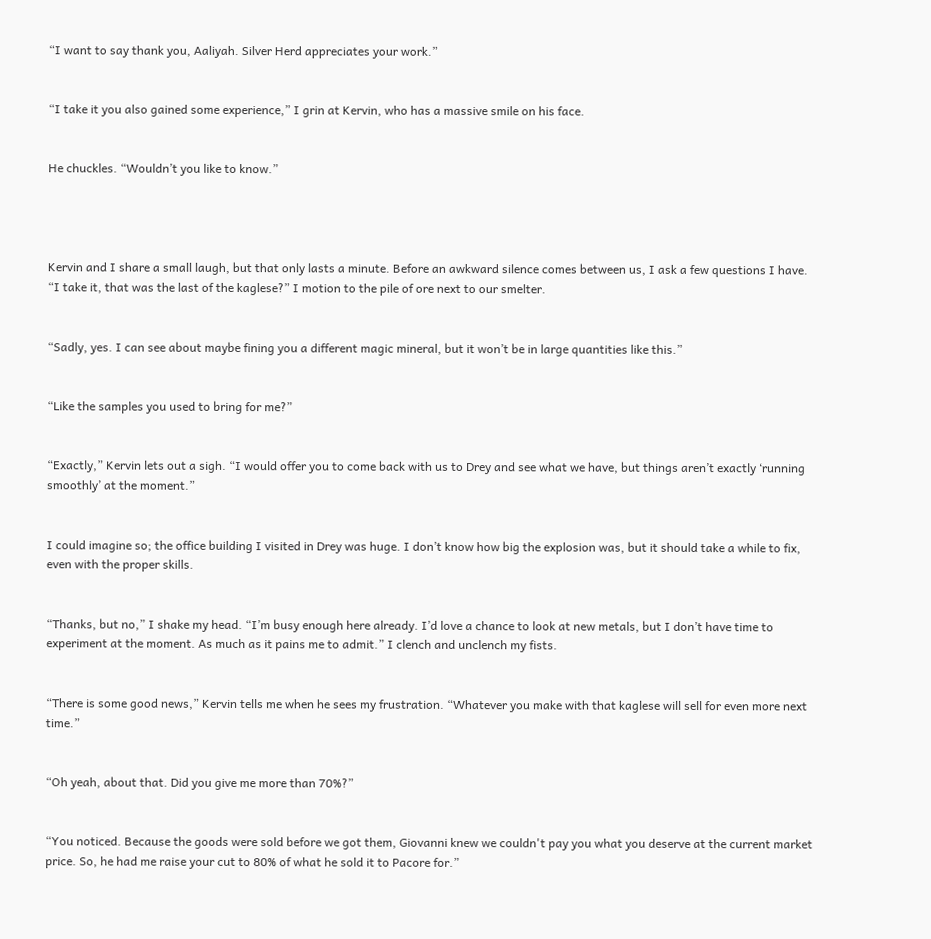“I want to say thank you, Aaliyah. Silver Herd appreciates your work.”


“I take it you also gained some experience,” I grin at Kervin, who has a massive smile on his face.


He chuckles. “Wouldn’t you like to know.”




Kervin and I share a small laugh, but that only lasts a minute. Before an awkward silence comes between us, I ask a few questions I have. “I take it, that was the last of the kaglese?” I motion to the pile of ore next to our smelter.


“Sadly, yes. I can see about maybe fining you a different magic mineral, but it won’t be in large quantities like this.”


“Like the samples you used to bring for me?”


“Exactly,” Kervin lets out a sigh. “I would offer you to come back with us to Drey and see what we have, but things aren’t exactly ‘running smoothly’ at the moment.”


I could imagine so; the office building I visited in Drey was huge. I don’t know how big the explosion was, but it should take a while to fix, even with the proper skills.


“Thanks, but no,” I shake my head. “I’m busy enough here already. I’d love a chance to look at new metals, but I don’t have time to experiment at the moment. As much as it pains me to admit.” I clench and unclench my fists.


“There is some good news,” Kervin tells me when he sees my frustration. “Whatever you make with that kaglese will sell for even more next time.”


“Oh yeah, about that. Did you give me more than 70%?”


“You noticed. Because the goods were sold before we got them, Giovanni knew we couldn't pay you what you deserve at the current market price. So, he had me raise your cut to 80% of what he sold it to Pacore for.”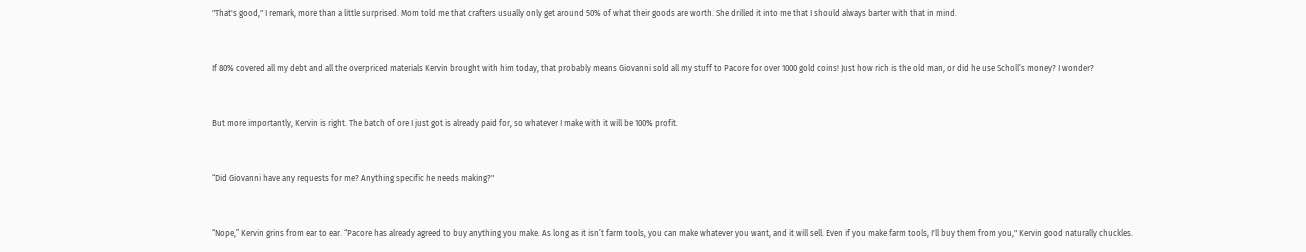"That's good," I remark, more than a little surprised. Mom told me that crafters usually only get around 50% of what their goods are worth. She drilled it into me that I should always barter with that in mind.


If 80% covered all my debt and all the overpriced materials Kervin brought with him today, that probably means Giovanni sold all my stuff to Pacore for over 1000 gold coins! Just how rich is the old man, or did he use Scholl’s money? I wonder?


But more importantly, Kervin is right. The batch of ore I just got is already paid for, so whatever I make with it will be 100% profit.


“Did Giovanni have any requests for me? Anything specific he needs making?"


“Nope,” Kervin grins from ear to ear. “Pacore has already agreed to buy anything you make. As long as it isn’t farm tools, you can make whatever you want, and it will sell. Even if you make farm tools, I'll buy them from you," Kervin good naturally chuckles.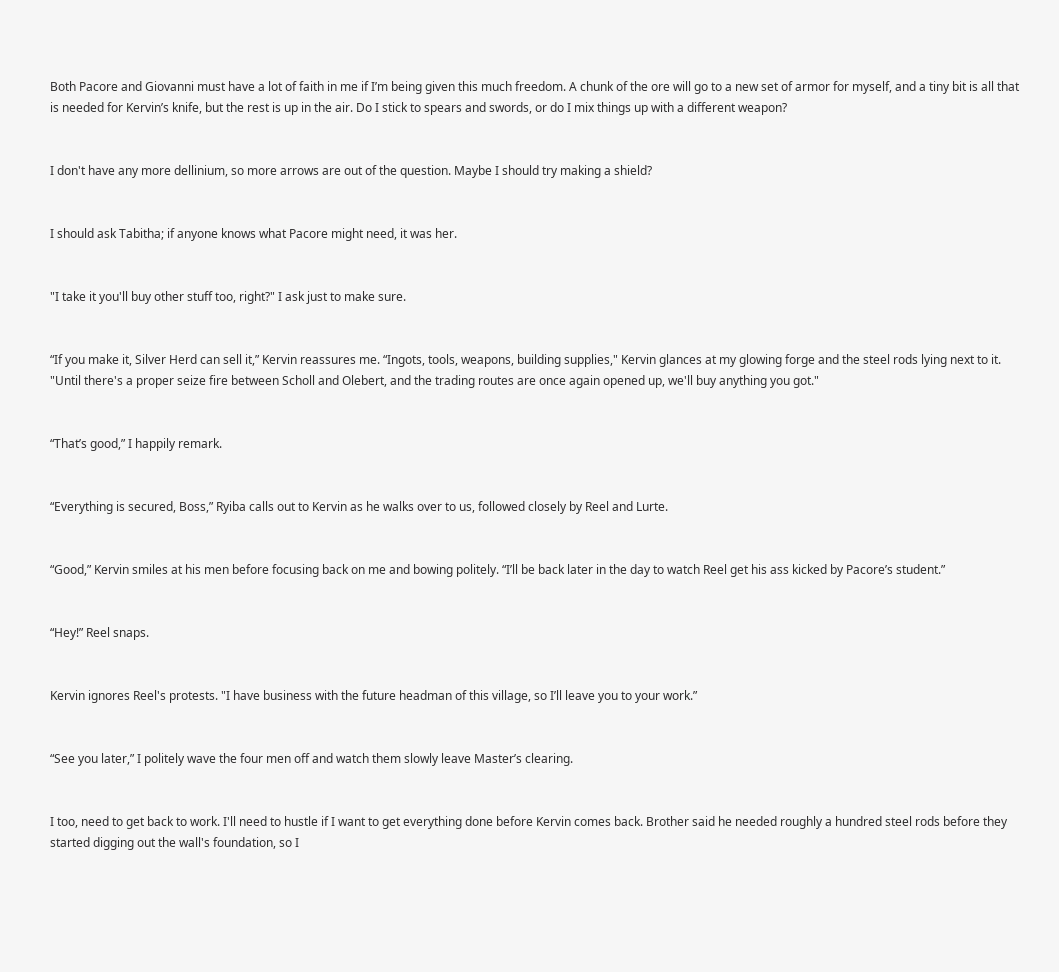Both Pacore and Giovanni must have a lot of faith in me if I’m being given this much freedom. A chunk of the ore will go to a new set of armor for myself, and a tiny bit is all that is needed for Kervin’s knife, but the rest is up in the air. Do I stick to spears and swords, or do I mix things up with a different weapon?


I don't have any more dellinium, so more arrows are out of the question. Maybe I should try making a shield?


I should ask Tabitha; if anyone knows what Pacore might need, it was her.


"I take it you'll buy other stuff too, right?" I ask just to make sure.


“If you make it, Silver Herd can sell it,” Kervin reassures me. “Ingots, tools, weapons, building supplies," Kervin glances at my glowing forge and the steel rods lying next to it. "Until there's a proper seize fire between Scholl and Olebert, and the trading routes are once again opened up, we'll buy anything you got."


“That’s good,” I happily remark.


“Everything is secured, Boss,” Ryiba calls out to Kervin as he walks over to us, followed closely by Reel and Lurte.


“Good,” Kervin smiles at his men before focusing back on me and bowing politely. “I’ll be back later in the day to watch Reel get his ass kicked by Pacore’s student.”


“Hey!” Reel snaps.


Kervin ignores Reel's protests. "I have business with the future headman of this village, so I’ll leave you to your work.”


“See you later,” I politely wave the four men off and watch them slowly leave Master’s clearing.


I too, need to get back to work. I'll need to hustle if I want to get everything done before Kervin comes back. Brother said he needed roughly a hundred steel rods before they started digging out the wall's foundation, so I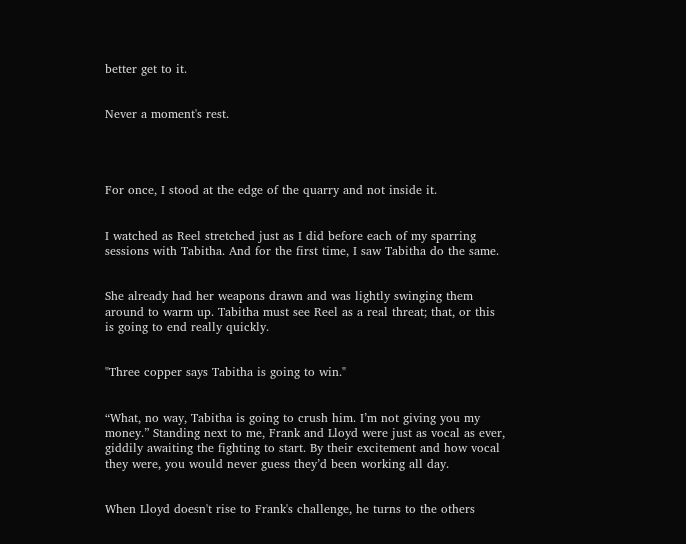better get to it.


Never a moment's rest.




For once, I stood at the edge of the quarry and not inside it.


I watched as Reel stretched just as I did before each of my sparring sessions with Tabitha. And for the first time, I saw Tabitha do the same.


She already had her weapons drawn and was lightly swinging them around to warm up. Tabitha must see Reel as a real threat; that, or this is going to end really quickly.


"Three copper says Tabitha is going to win."


“What, no way, Tabitha is going to crush him. I’m not giving you my money.” Standing next to me, Frank and Lloyd were just as vocal as ever, giddily awaiting the fighting to start. By their excitement and how vocal they were, you would never guess they’d been working all day.


When Lloyd doesn't rise to Frank's challenge, he turns to the others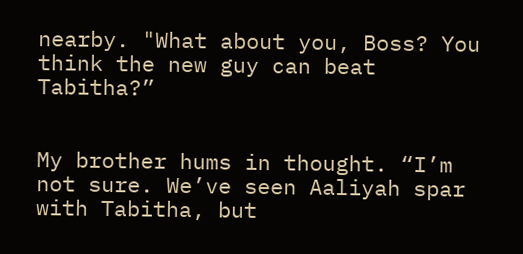nearby. "What about you, Boss? You think the new guy can beat Tabitha?”


My brother hums in thought. “I’m not sure. We’ve seen Aaliyah spar with Tabitha, but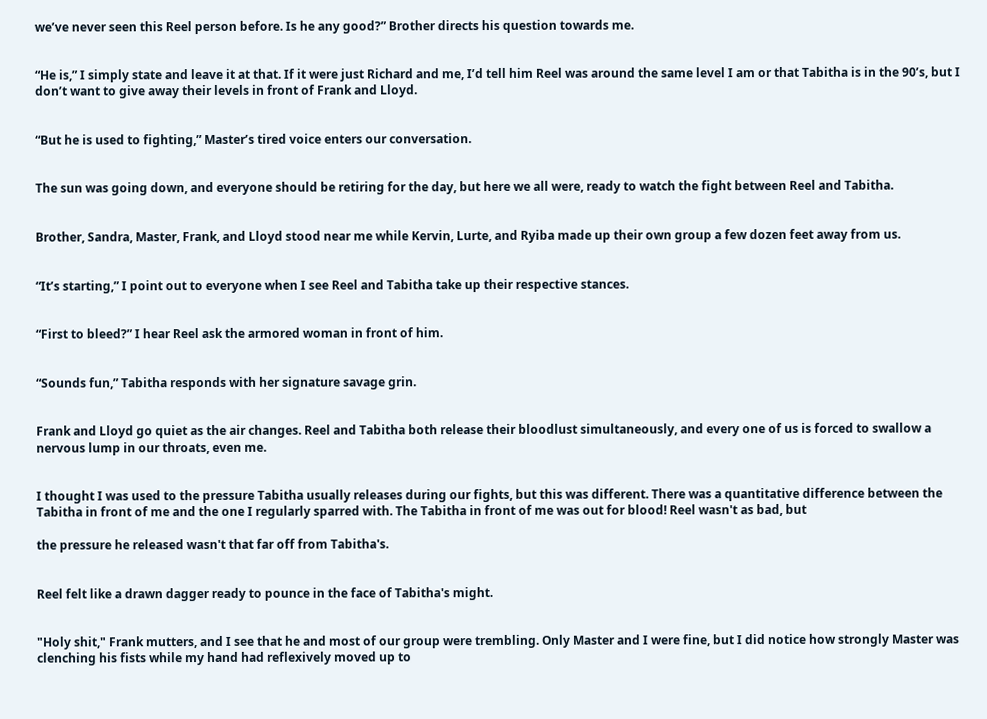we’ve never seen this Reel person before. Is he any good?” Brother directs his question towards me.


“He is,” I simply state and leave it at that. If it were just Richard and me, I’d tell him Reel was around the same level I am or that Tabitha is in the 90’s, but I don’t want to give away their levels in front of Frank and Lloyd.


“But he is used to fighting,” Master’s tired voice enters our conversation.


The sun was going down, and everyone should be retiring for the day, but here we all were, ready to watch the fight between Reel and Tabitha.


Brother, Sandra, Master, Frank, and Lloyd stood near me while Kervin, Lurte, and Ryiba made up their own group a few dozen feet away from us.


“It’s starting,” I point out to everyone when I see Reel and Tabitha take up their respective stances.


“First to bleed?” I hear Reel ask the armored woman in front of him.


“Sounds fun,” Tabitha responds with her signature savage grin.


Frank and Lloyd go quiet as the air changes. Reel and Tabitha both release their bloodlust simultaneously, and every one of us is forced to swallow a nervous lump in our throats, even me.


I thought I was used to the pressure Tabitha usually releases during our fights, but this was different. There was a quantitative difference between the Tabitha in front of me and the one I regularly sparred with. The Tabitha in front of me was out for blood! Reel wasn't as bad, but

the pressure he released wasn't that far off from Tabitha's.


Reel felt like a drawn dagger ready to pounce in the face of Tabitha's might.


"Holy shit," Frank mutters, and I see that he and most of our group were trembling. Only Master and I were fine, but I did notice how strongly Master was clenching his fists while my hand had reflexively moved up to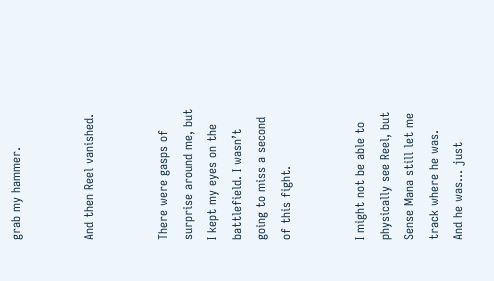grab my hammer.


And then Reel vanished.


There were gasps of surprise around me, but I kept my eyes on the battlefield. I wasn’t going to miss a second of this fight.


I might not be able to physically see Reel, but Sense Mana still let me track where he was. And he was… just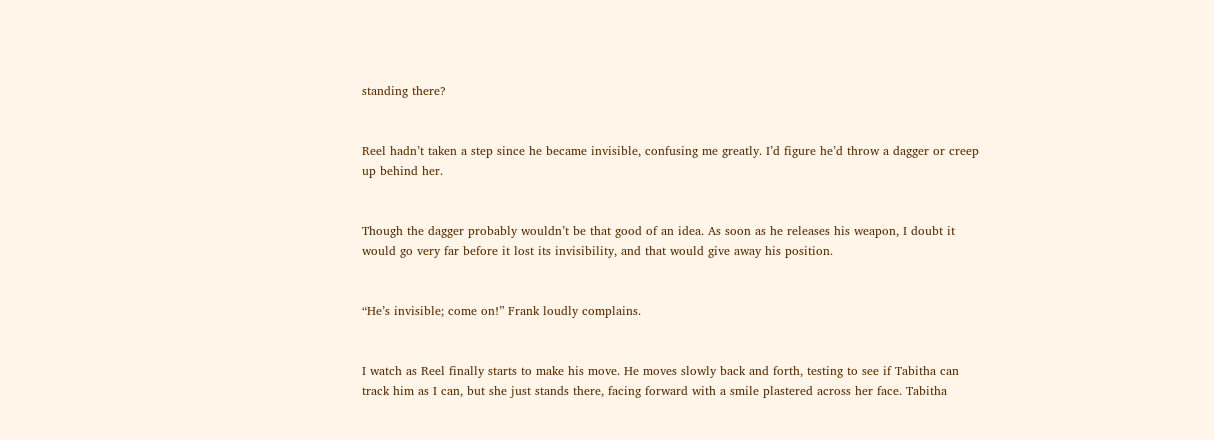standing there?


Reel hadn’t taken a step since he became invisible, confusing me greatly. I’d figure he’d throw a dagger or creep up behind her.


Though the dagger probably wouldn’t be that good of an idea. As soon as he releases his weapon, I doubt it would go very far before it lost its invisibility, and that would give away his position.


“He’s invisible; come on!” Frank loudly complains.


I watch as Reel finally starts to make his move. He moves slowly back and forth, testing to see if Tabitha can track him as I can, but she just stands there, facing forward with a smile plastered across her face. Tabitha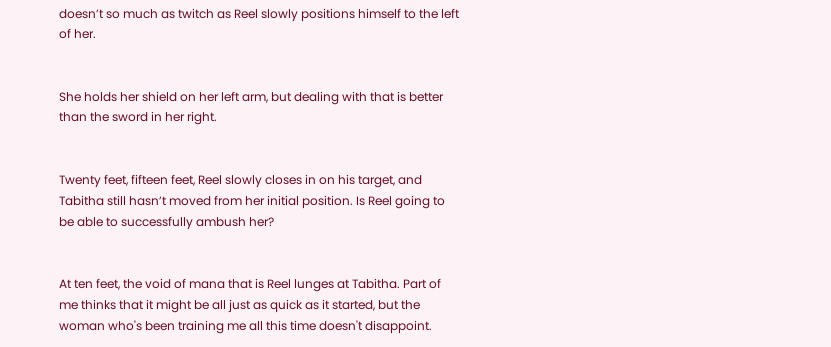doesn’t so much as twitch as Reel slowly positions himself to the left of her.


She holds her shield on her left arm, but dealing with that is better than the sword in her right.


Twenty feet, fifteen feet, Reel slowly closes in on his target, and Tabitha still hasn’t moved from her initial position. Is Reel going to be able to successfully ambush her?


At ten feet, the void of mana that is Reel lunges at Tabitha. Part of me thinks that it might be all just as quick as it started, but the woman who's been training me all this time doesn't disappoint.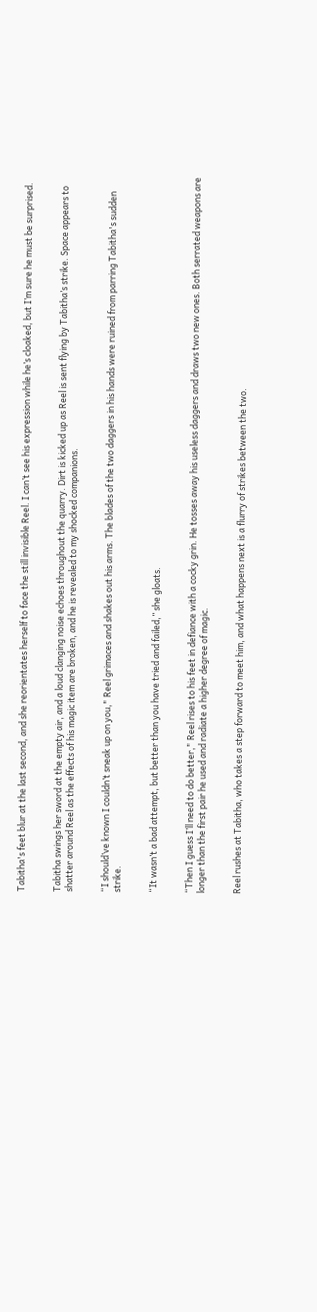Tabitha's feet blur at the last second, and she reorientates herself to face the still invisible Reel. I can’t see his expression while he’s cloaked, but I’m sure he must be surprised.


Tabitha swings her sword at the empty air, and a loud clanging noise echoes throughout the quarry. Dirt is kicked up as Reel is sent flying by Tabitha’s strike. Space appears to shatter around Reel as the effects of his magic item are broken, and he is revealed to my shocked companions.


“I should’ve known I couldn’t sneak up on you," Reel grimaces and shakes out his arms. The blades of the two daggers in his hands were ruined from parring Tabitha's sudden strike.


“It wasn’t a bad attempt, but better than you have tried and failed,” she gloats.


“Then I guess I’ll need to do better," Reel rises to his feet in defiance with a cocky grin. He tosses away his useless daggers and draws two new ones. Both serrated weapons are longer than the first pair he used and radiate a higher degree of magic.


Reel rushes at Tabitha, who takes a step forward to meet him, and what happens next is a flurry of strikes between the two.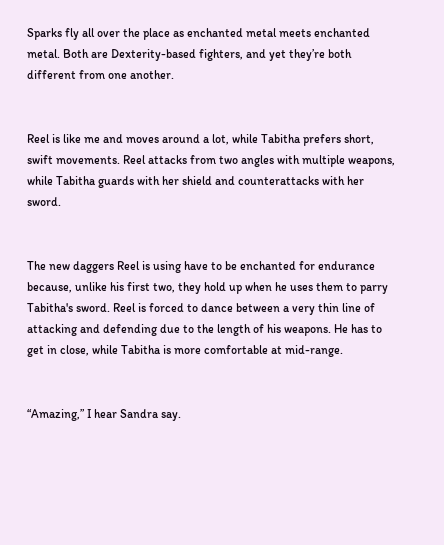Sparks fly all over the place as enchanted metal meets enchanted metal. Both are Dexterity-based fighters, and yet they’re both different from one another.


Reel is like me and moves around a lot, while Tabitha prefers short, swift movements. Reel attacks from two angles with multiple weapons, while Tabitha guards with her shield and counterattacks with her sword.


The new daggers Reel is using have to be enchanted for endurance because, unlike his first two, they hold up when he uses them to parry Tabitha's sword. Reel is forced to dance between a very thin line of attacking and defending due to the length of his weapons. He has to get in close, while Tabitha is more comfortable at mid-range.


“Amazing,” I hear Sandra say.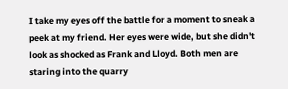I take my eyes off the battle for a moment to sneak a peek at my friend. Her eyes were wide, but she didn't look as shocked as Frank and Lloyd. Both men are staring into the quarry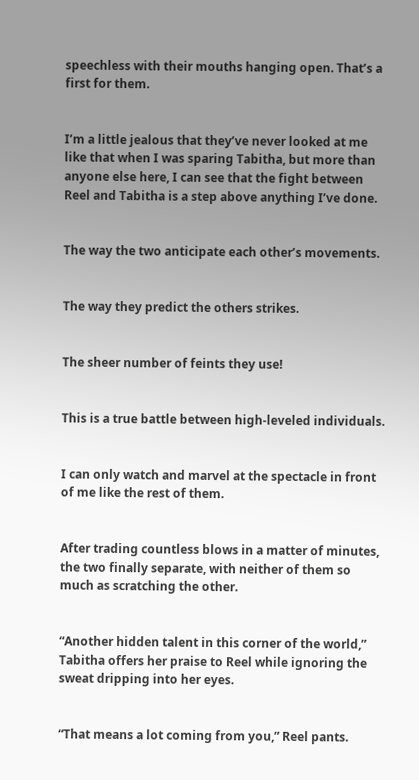speechless with their mouths hanging open. That’s a first for them.


I’m a little jealous that they’ve never looked at me like that when I was sparing Tabitha, but more than anyone else here, I can see that the fight between Reel and Tabitha is a step above anything I’ve done.


The way the two anticipate each other’s movements.


The way they predict the others strikes.


The sheer number of feints they use!


This is a true battle between high-leveled individuals.


I can only watch and marvel at the spectacle in front of me like the rest of them.


After trading countless blows in a matter of minutes, the two finally separate, with neither of them so much as scratching the other.


“Another hidden talent in this corner of the world,” Tabitha offers her praise to Reel while ignoring the sweat dripping into her eyes.


“That means a lot coming from you,” Reel pants.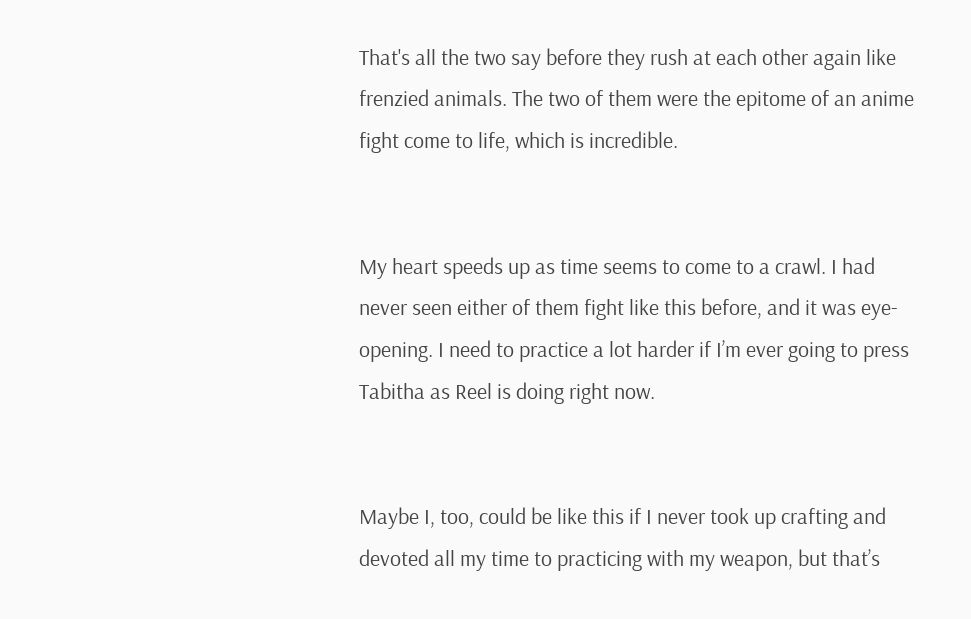That's all the two say before they rush at each other again like frenzied animals. The two of them were the epitome of an anime fight come to life, which is incredible.


My heart speeds up as time seems to come to a crawl. I had never seen either of them fight like this before, and it was eye-opening. I need to practice a lot harder if I’m ever going to press Tabitha as Reel is doing right now.


Maybe I, too, could be like this if I never took up crafting and devoted all my time to practicing with my weapon, but that’s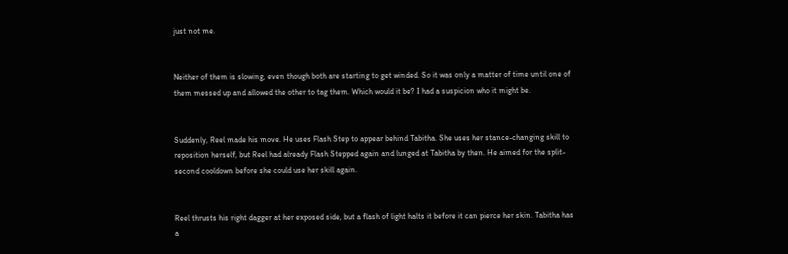just not me.


Neither of them is slowing, even though both are starting to get winded. So it was only a matter of time until one of them messed up and allowed the other to tag them. Which would it be? I had a suspicion who it might be.


Suddenly, Reel made his move. He uses Flash Step to appear behind Tabitha. She uses her stance-changing skill to reposition herself, but Reel had already Flash Stepped again and lunged at Tabitha by then. He aimed for the split-second cooldown before she could use her skill again.


Reel thrusts his right dagger at her exposed side, but a flash of light halts it before it can pierce her skin. Tabitha has a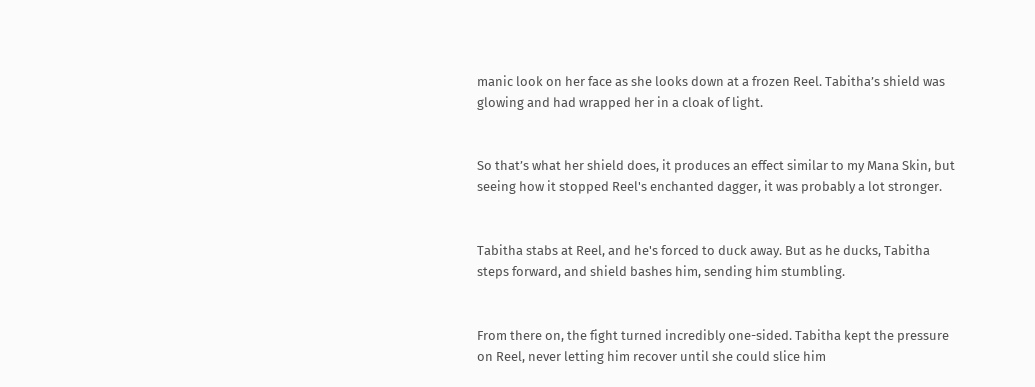manic look on her face as she looks down at a frozen Reel. Tabitha’s shield was glowing and had wrapped her in a cloak of light.


So that’s what her shield does, it produces an effect similar to my Mana Skin, but seeing how it stopped Reel's enchanted dagger, it was probably a lot stronger.


Tabitha stabs at Reel, and he's forced to duck away. But as he ducks, Tabitha steps forward, and shield bashes him, sending him stumbling.


From there on, the fight turned incredibly one-sided. Tabitha kept the pressure on Reel, never letting him recover until she could slice him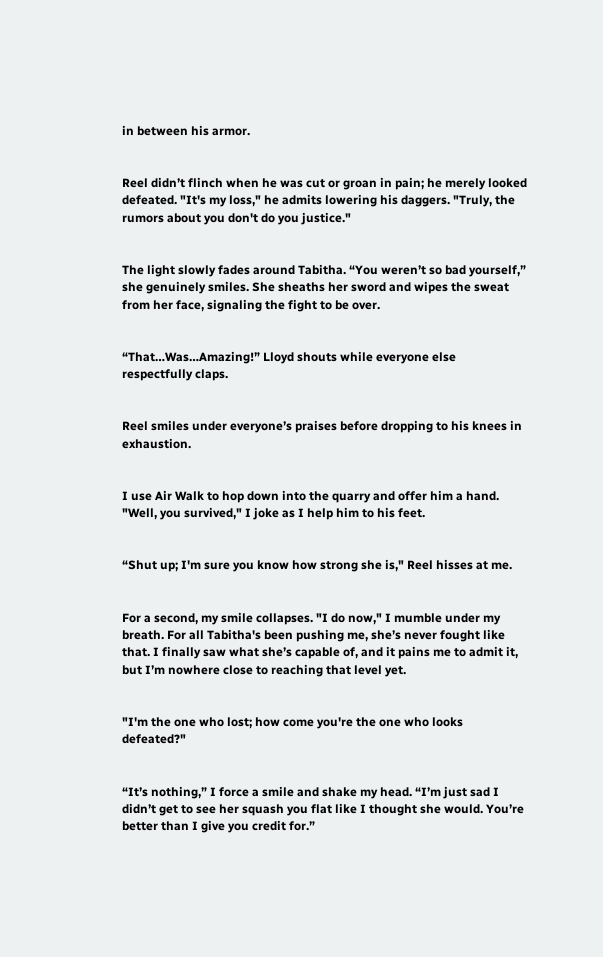in between his armor.


Reel didn’t flinch when he was cut or groan in pain; he merely looked defeated. "It's my loss," he admits lowering his daggers. "Truly, the rumors about you don't do you justice."


The light slowly fades around Tabitha. “You weren’t so bad yourself,” she genuinely smiles. She sheaths her sword and wipes the sweat from her face, signaling the fight to be over.


“That…Was…Amazing!” Lloyd shouts while everyone else respectfully claps.


Reel smiles under everyone’s praises before dropping to his knees in exhaustion.


I use Air Walk to hop down into the quarry and offer him a hand. "Well, you survived," I joke as I help him to his feet.


“Shut up; I'm sure you know how strong she is," Reel hisses at me.


For a second, my smile collapses. "I do now," I mumble under my breath. For all Tabitha's been pushing me, she’s never fought like that. I finally saw what she’s capable of, and it pains me to admit it, but I’m nowhere close to reaching that level yet.


"I'm the one who lost; how come you're the one who looks defeated?"


“It’s nothing,” I force a smile and shake my head. “I’m just sad I didn’t get to see her squash you flat like I thought she would. You’re better than I give you credit for.”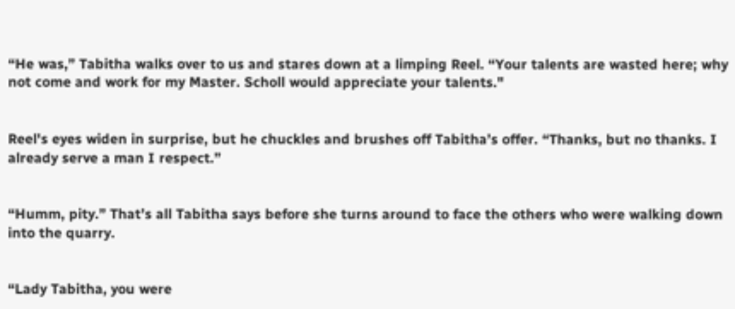“He was,” Tabitha walks over to us and stares down at a limping Reel. “Your talents are wasted here; why not come and work for my Master. Scholl would appreciate your talents."


Reel's eyes widen in surprise, but he chuckles and brushes off Tabitha’s offer. “Thanks, but no thanks. I already serve a man I respect.”


“Humm, pity.” That’s all Tabitha says before she turns around to face the others who were walking down into the quarry.


“Lady Tabitha, you were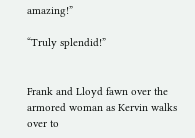amazing!”

“Truly splendid!”


Frank and Lloyd fawn over the armored woman as Kervin walks over to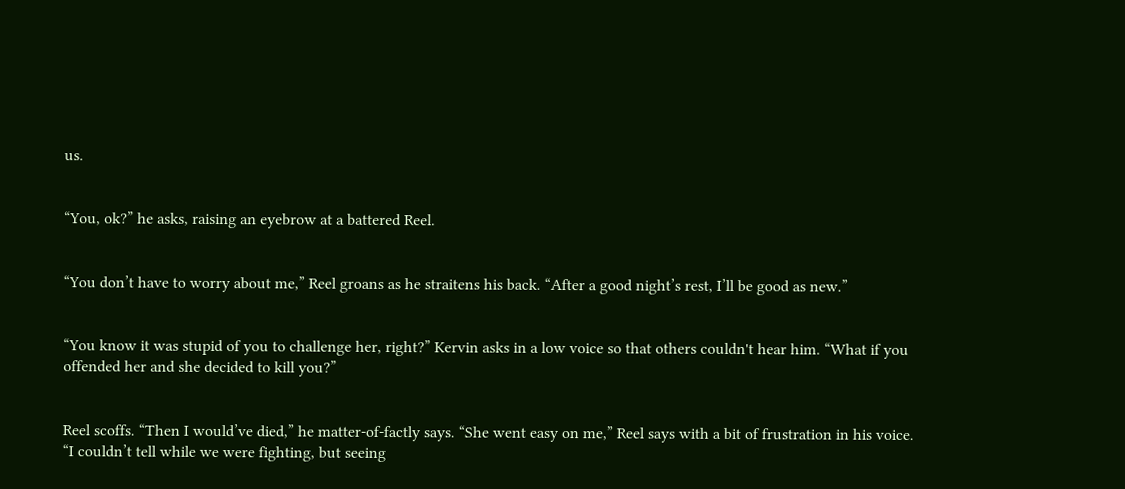us.


“You, ok?” he asks, raising an eyebrow at a battered Reel.


“You don’t have to worry about me,” Reel groans as he straitens his back. “After a good night’s rest, I’ll be good as new.”


“You know it was stupid of you to challenge her, right?” Kervin asks in a low voice so that others couldn't hear him. “What if you offended her and she decided to kill you?”


Reel scoffs. “Then I would’ve died,” he matter-of-factly says. “She went easy on me,” Reel says with a bit of frustration in his voice. “I couldn’t tell while we were fighting, but seeing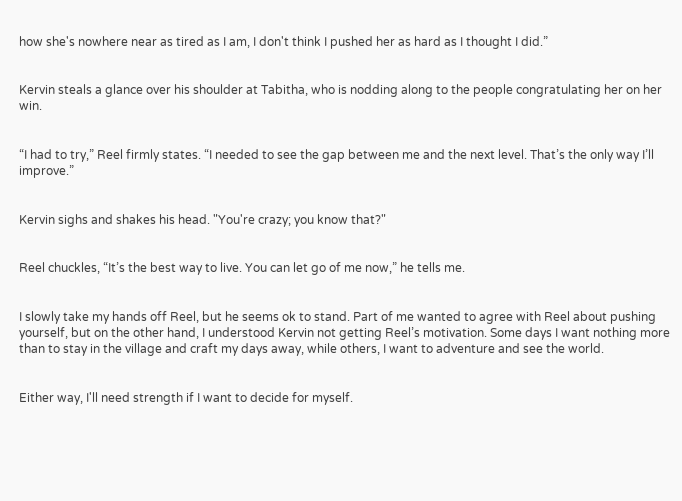how she's nowhere near as tired as I am, I don't think I pushed her as hard as I thought I did.”


Kervin steals a glance over his shoulder at Tabitha, who is nodding along to the people congratulating her on her win.


“I had to try,” Reel firmly states. “I needed to see the gap between me and the next level. That’s the only way I’ll improve.”


Kervin sighs and shakes his head. "You're crazy; you know that?"


Reel chuckles, “It’s the best way to live. You can let go of me now,” he tells me.


I slowly take my hands off Reel, but he seems ok to stand. Part of me wanted to agree with Reel about pushing yourself, but on the other hand, I understood Kervin not getting Reel’s motivation. Some days I want nothing more than to stay in the village and craft my days away, while others, I want to adventure and see the world.


Either way, I'll need strength if I want to decide for myself.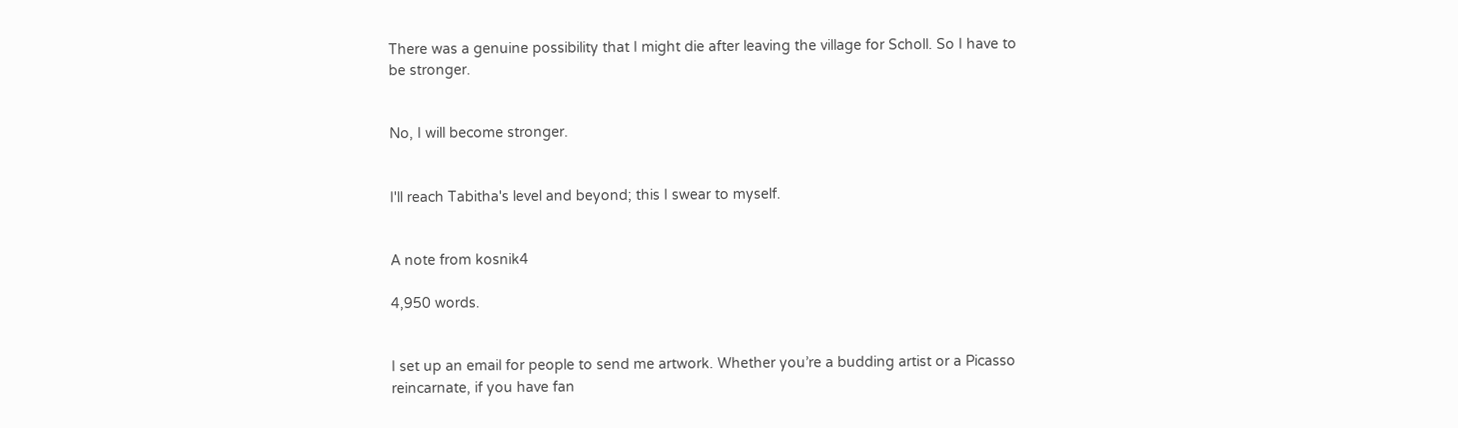There was a genuine possibility that I might die after leaving the village for Scholl. So I have to be stronger.


No, I will become stronger.


I'll reach Tabitha's level and beyond; this I swear to myself.


A note from kosnik4

4,950 words.


I set up an email for people to send me artwork. Whether you’re a budding artist or a Picasso reincarnate, if you have fan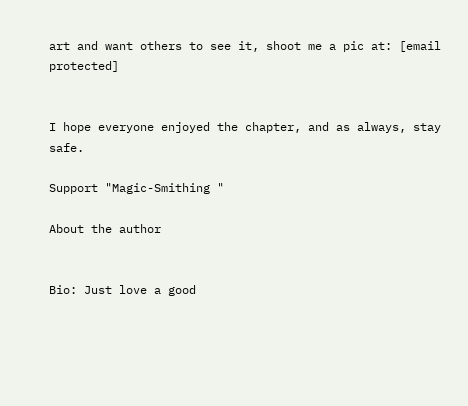art and want others to see it, shoot me a pic at: [email protected]


I hope everyone enjoyed the chapter, and as always, stay safe.

Support "Magic-Smithing "

About the author


Bio: Just love a good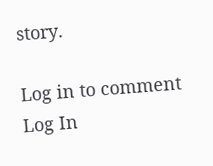story.

Log in to comment
Log In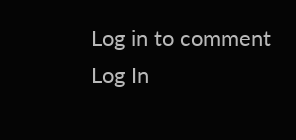Log in to comment
Log In